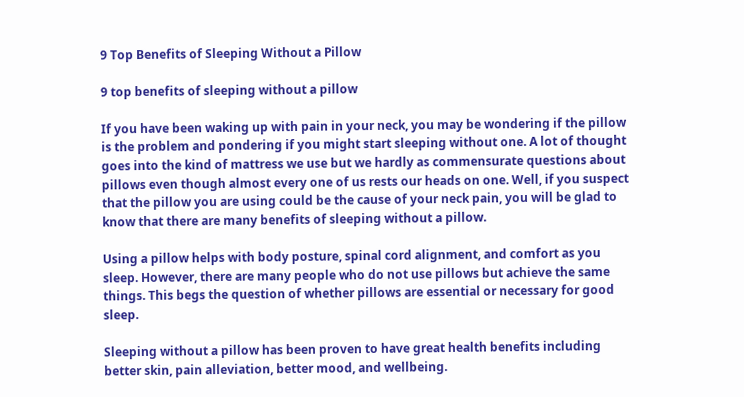9 Top Benefits of Sleeping Without a Pillow

9 top benefits of sleeping without a pillow

If you have been waking up with pain in your neck, you may be wondering if the pillow is the problem and pondering if you might start sleeping without one. A lot of thought goes into the kind of mattress we use but we hardly as commensurate questions about pillows even though almost every one of us rests our heads on one. Well, if you suspect that the pillow you are using could be the cause of your neck pain, you will be glad to know that there are many benefits of sleeping without a pillow.

Using a pillow helps with body posture, spinal cord alignment, and comfort as you sleep. However, there are many people who do not use pillows but achieve the same things. This begs the question of whether pillows are essential or necessary for good sleep.

Sleeping without a pillow has been proven to have great health benefits including better skin, pain alleviation, better mood, and wellbeing.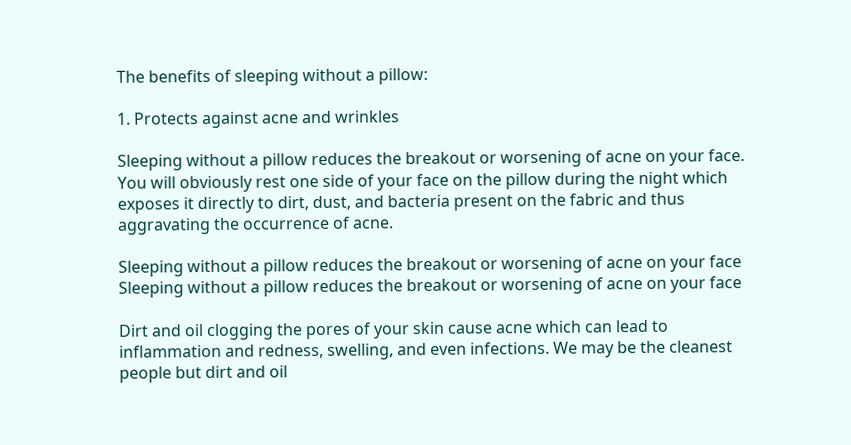The benefits of sleeping without a pillow:

1. Protects against acne and wrinkles

Sleeping without a pillow reduces the breakout or worsening of acne on your face. You will obviously rest one side of your face on the pillow during the night which exposes it directly to dirt, dust, and bacteria present on the fabric and thus aggravating the occurrence of acne.

Sleeping without a pillow reduces the breakout or worsening of acne on your face
Sleeping without a pillow reduces the breakout or worsening of acne on your face

Dirt and oil clogging the pores of your skin cause acne which can lead to inflammation and redness, swelling, and even infections. We may be the cleanest people but dirt and oil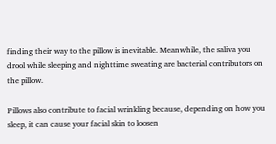finding their way to the pillow is inevitable. Meanwhile, the saliva you drool while sleeping and nighttime sweating are bacterial contributors on the pillow.

Pillows also contribute to facial wrinkling because, depending on how you sleep, it can cause your facial skin to loosen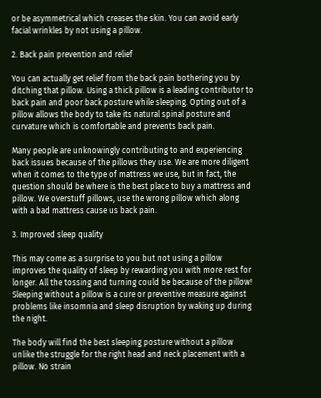or be asymmetrical which creases the skin. You can avoid early facial wrinkles by not using a pillow.

2. Back pain prevention and relief

You can actually get relief from the back pain bothering you by ditching that pillow. Using a thick pillow is a leading contributor to back pain and poor back posture while sleeping. Opting out of a pillow allows the body to take its natural spinal posture and curvature which is comfortable and prevents back pain.

Many people are unknowingly contributing to and experiencing back issues because of the pillows they use. We are more diligent when it comes to the type of mattress we use, but in fact, the question should be where is the best place to buy a mattress and pillow. We overstuff pillows, use the wrong pillow which along with a bad mattress cause us back pain.

3. Improved sleep quality

This may come as a surprise to you but not using a pillow improves the quality of sleep by rewarding you with more rest for longer. All the tossing and turning could be because of the pillow! Sleeping without a pillow is a cure or preventive measure against problems like insomnia and sleep disruption by waking up during the night.

The body will find the best sleeping posture without a pillow unlike the struggle for the right head and neck placement with a pillow. No strain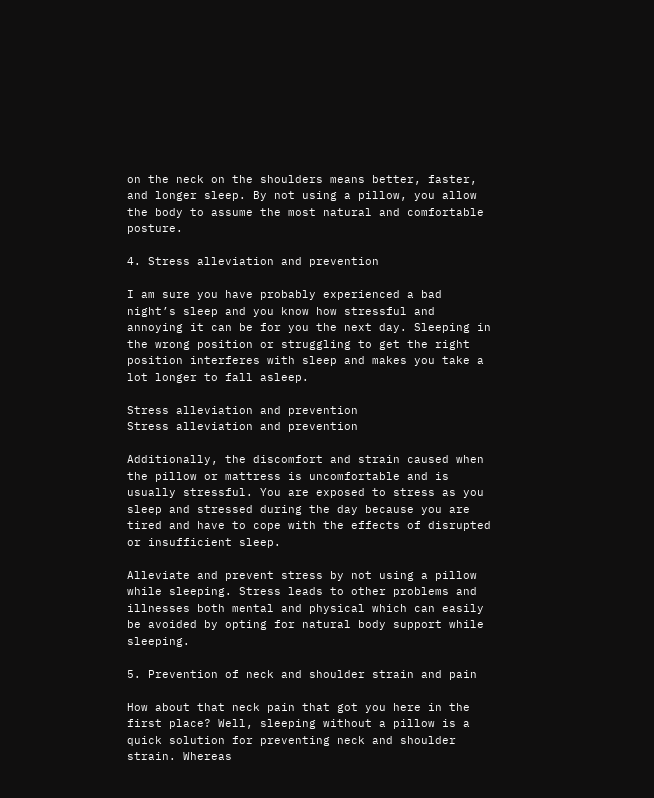on the neck on the shoulders means better, faster, and longer sleep. By not using a pillow, you allow the body to assume the most natural and comfortable posture.

4. Stress alleviation and prevention

I am sure you have probably experienced a bad night’s sleep and you know how stressful and annoying it can be for you the next day. Sleeping in the wrong position or struggling to get the right position interferes with sleep and makes you take a lot longer to fall asleep.

Stress alleviation and prevention
Stress alleviation and prevention

Additionally, the discomfort and strain caused when the pillow or mattress is uncomfortable and is usually stressful. You are exposed to stress as you sleep and stressed during the day because you are tired and have to cope with the effects of disrupted or insufficient sleep.

Alleviate and prevent stress by not using a pillow while sleeping. Stress leads to other problems and illnesses both mental and physical which can easily be avoided by opting for natural body support while sleeping.

5. Prevention of neck and shoulder strain and pain

How about that neck pain that got you here in the first place? Well, sleeping without a pillow is a quick solution for preventing neck and shoulder strain. Whereas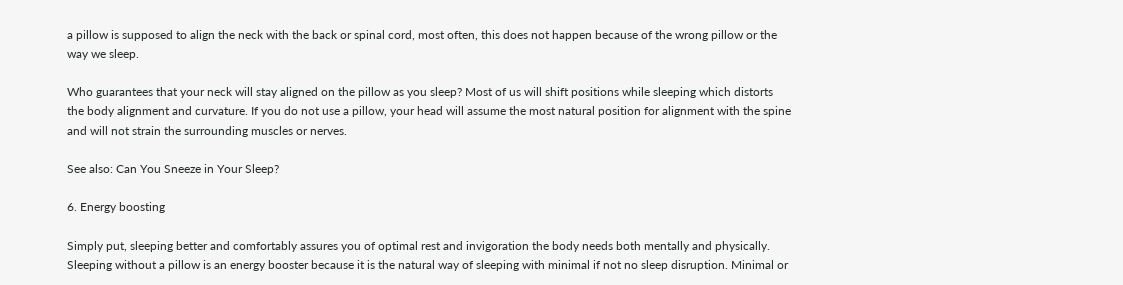a pillow is supposed to align the neck with the back or spinal cord, most often, this does not happen because of the wrong pillow or the way we sleep.

Who guarantees that your neck will stay aligned on the pillow as you sleep? Most of us will shift positions while sleeping which distorts the body alignment and curvature. If you do not use a pillow, your head will assume the most natural position for alignment with the spine and will not strain the surrounding muscles or nerves.

See also: Can You Sneeze in Your Sleep?

6. Energy boosting

Simply put, sleeping better and comfortably assures you of optimal rest and invigoration the body needs both mentally and physically. Sleeping without a pillow is an energy booster because it is the natural way of sleeping with minimal if not no sleep disruption. Minimal or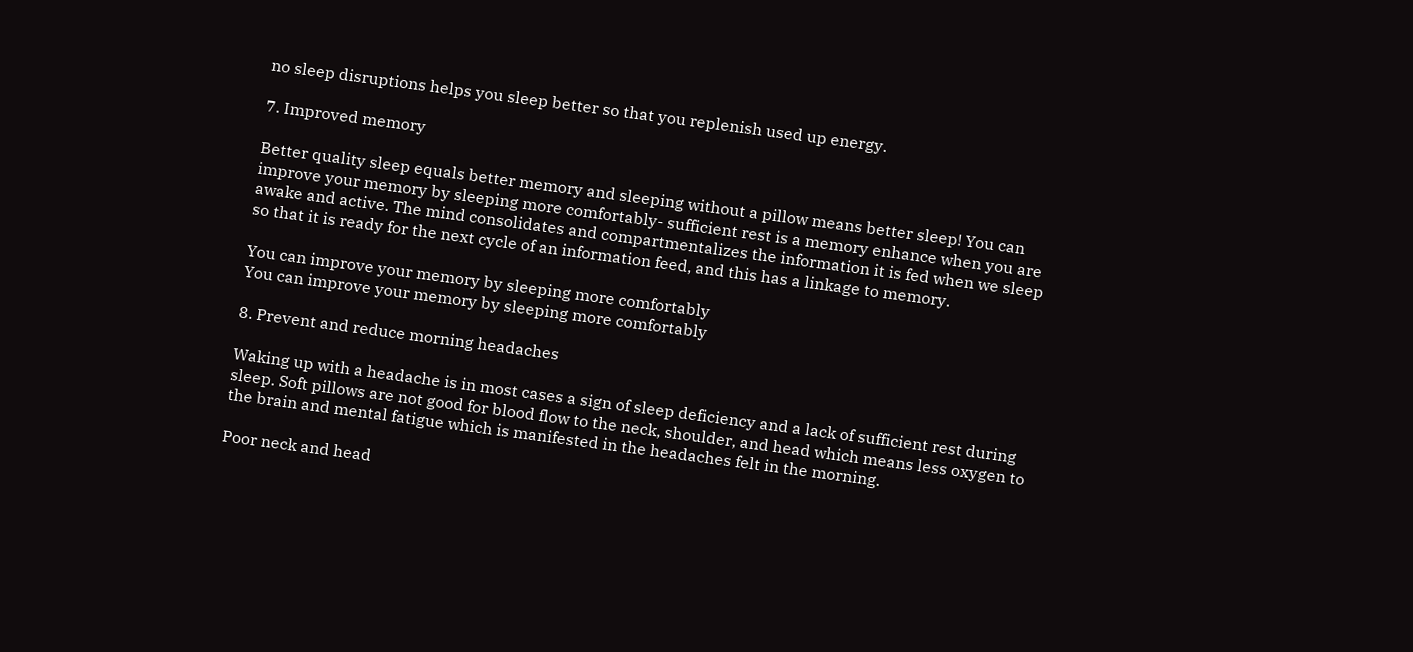no sleep disruptions helps you sleep better so that you replenish used up energy.

7. Improved memory

Better quality sleep equals better memory and sleeping without a pillow means better sleep! You can improve your memory by sleeping more comfortably- sufficient rest is a memory enhance when you are awake and active. The mind consolidates and compartmentalizes the information it is fed when we sleep so that it is ready for the next cycle of an information feed, and this has a linkage to memory.

You can improve your memory by sleeping more comfortably
You can improve your memory by sleeping more comfortably

8. Prevent and reduce morning headaches

Waking up with a headache is in most cases a sign of sleep deficiency and a lack of sufficient rest during sleep. Soft pillows are not good for blood flow to the neck, shoulder, and head which means less oxygen to the brain and mental fatigue which is manifested in the headaches felt in the morning.

Poor neck and head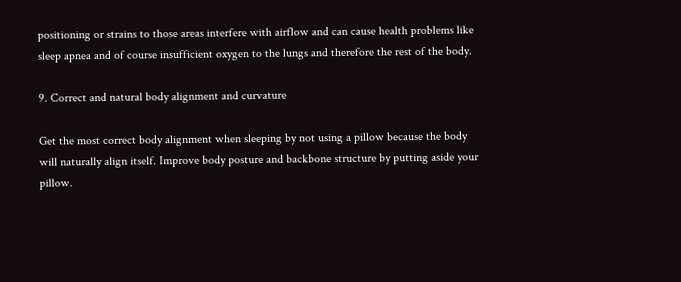positioning or strains to those areas interfere with airflow and can cause health problems like sleep apnea and of course insufficient oxygen to the lungs and therefore the rest of the body.

9. Correct and natural body alignment and curvature

Get the most correct body alignment when sleeping by not using a pillow because the body will naturally align itself. Improve body posture and backbone structure by putting aside your pillow.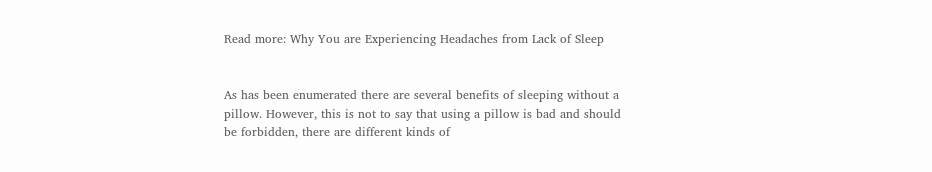Read more: Why You are Experiencing Headaches from Lack of Sleep


As has been enumerated there are several benefits of sleeping without a pillow. However, this is not to say that using a pillow is bad and should be forbidden, there are different kinds of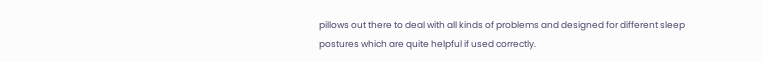pillows out there to deal with all kinds of problems and designed for different sleep postures which are quite helpful if used correctly.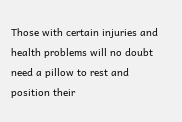Those with certain injuries and health problems will no doubt need a pillow to rest and position their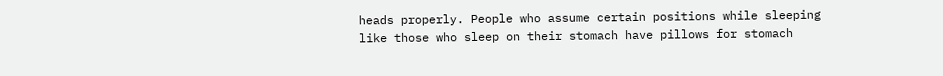heads properly. People who assume certain positions while sleeping like those who sleep on their stomach have pillows for stomach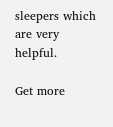sleepers which are very helpful.

Get more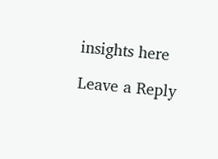insights here

Leave a Reply